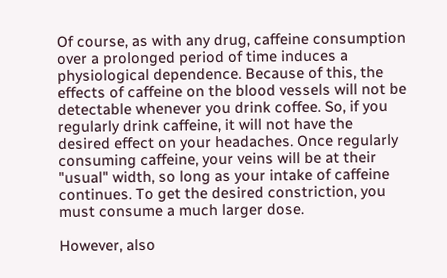Of course, as with any drug, caffeine consumption over a prolonged period of time induces a physiological dependence. Because of this, the effects of caffeine on the blood vessels will not be detectable whenever you drink coffee. So, if you regularly drink caffeine, it will not have the desired effect on your headaches. Once regularly consuming caffeine, your veins will be at their "usual" width, so long as your intake of caffeine continues. To get the desired constriction, you must consume a much larger dose.

However, also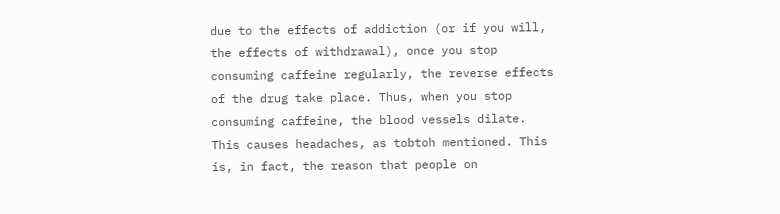due to the effects of addiction (or if you will, the effects of withdrawal), once you stop consuming caffeine regularly, the reverse effects of the drug take place. Thus, when you stop consuming caffeine, the blood vessels dilate. This causes headaches, as tobtoh mentioned. This is, in fact, the reason that people on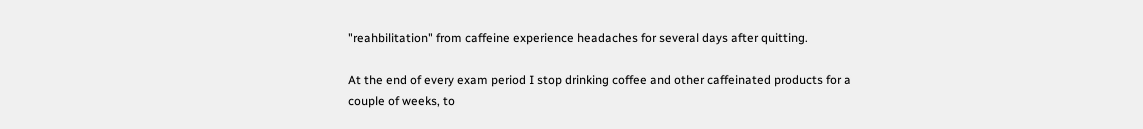"reahbilitation" from caffeine experience headaches for several days after quitting.

At the end of every exam period I stop drinking coffee and other caffeinated products for a couple of weeks, to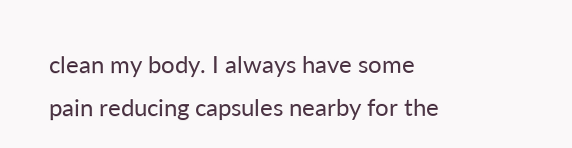clean my body. I always have some pain reducing capsules nearby for the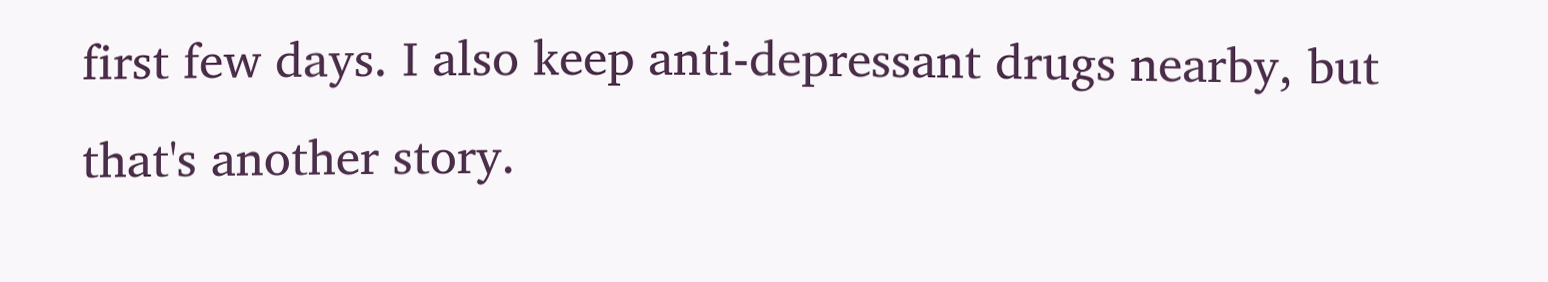first few days. I also keep anti-depressant drugs nearby, but that's another story.